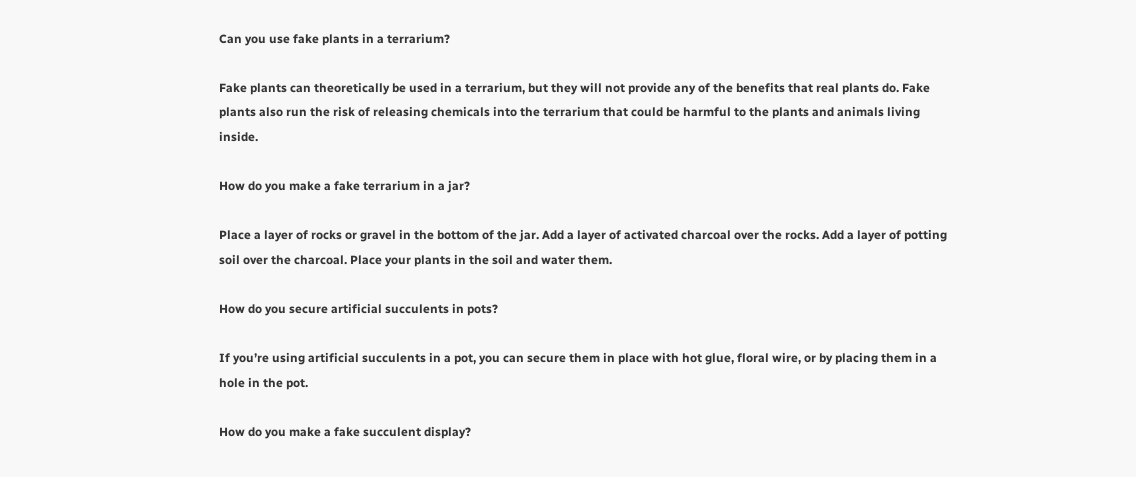Can you use fake plants in a terrarium?

Fake plants can theoretically be used in a terrarium, but they will not provide any of the benefits that real plants do. Fake plants also run the risk of releasing chemicals into the terrarium that could be harmful to the plants and animals living inside.

How do you make a fake terrarium in a jar?

Place a layer of rocks or gravel in the bottom of the jar. Add a layer of activated charcoal over the rocks. Add a layer of potting soil over the charcoal. Place your plants in the soil and water them.

How do you secure artificial succulents in pots?

If you’re using artificial succulents in a pot, you can secure them in place with hot glue, floral wire, or by placing them in a hole in the pot.

How do you make a fake succulent display?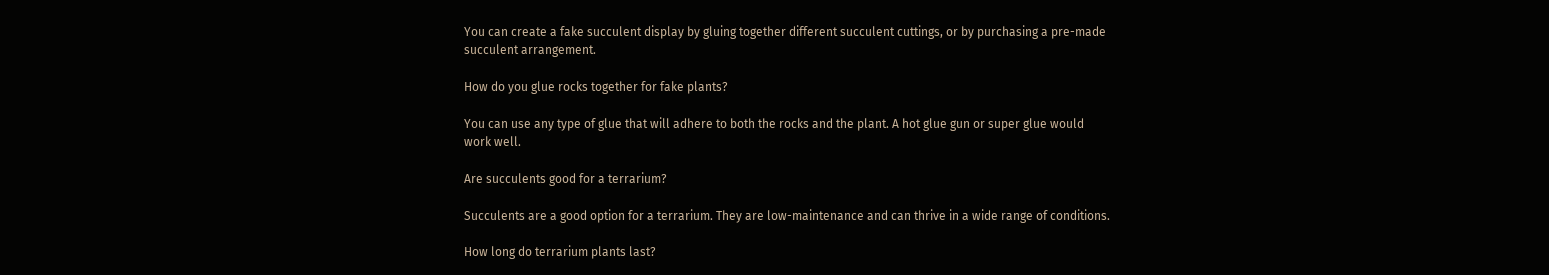You can create a fake succulent display by gluing together different succulent cuttings, or by purchasing a pre-made succulent arrangement.

How do you glue rocks together for fake plants?

You can use any type of glue that will adhere to both the rocks and the plant. A hot glue gun or super glue would work well.

Are succulents good for a terrarium?

Succulents are a good option for a terrarium. They are low-maintenance and can thrive in a wide range of conditions.

How long do terrarium plants last?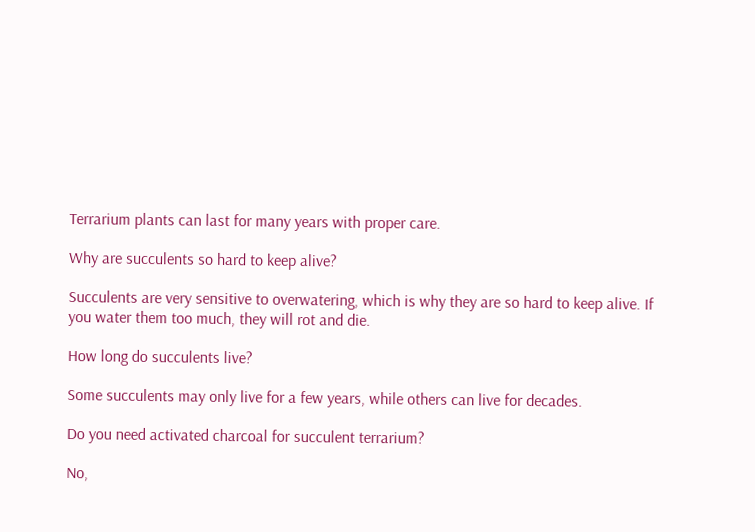Terrarium plants can last for many years with proper care.

Why are succulents so hard to keep alive?

Succulents are very sensitive to overwatering, which is why they are so hard to keep alive. If you water them too much, they will rot and die.

How long do succulents live?

Some succulents may only live for a few years, while others can live for decades.

Do you need activated charcoal for succulent terrarium?

No,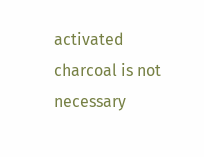activated charcoal is not necessary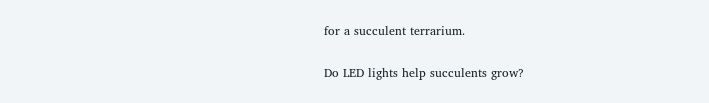for a succulent terrarium.

Do LED lights help succulents grow?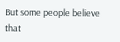But some people believe that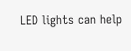LED lights can help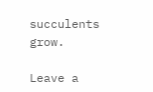succulents grow.

Leave a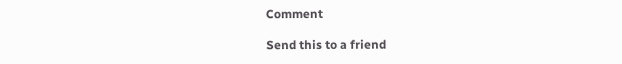Comment

Send this to a friend